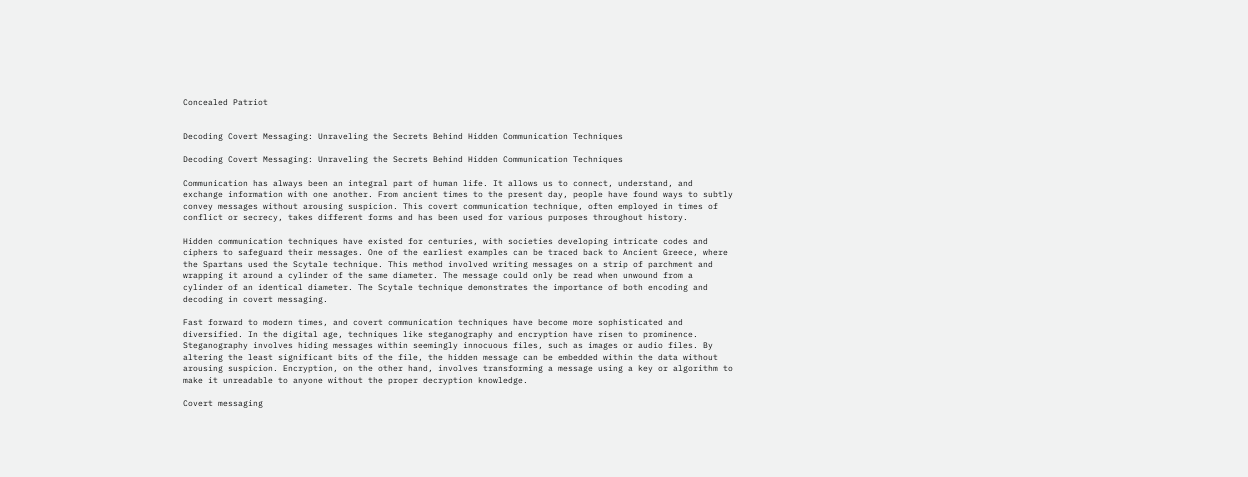Concealed Patriot


Decoding Covert Messaging: Unraveling the Secrets Behind Hidden Communication Techniques

Decoding Covert Messaging: Unraveling the Secrets Behind Hidden Communication Techniques

Communication has always been an integral part of human life. It allows us to connect, understand, and exchange information with one another. From ancient times to the present day, people have found ways to subtly convey messages without arousing suspicion. This covert communication technique, often employed in times of conflict or secrecy, takes different forms and has been used for various purposes throughout history.

Hidden communication techniques have existed for centuries, with societies developing intricate codes and ciphers to safeguard their messages. One of the earliest examples can be traced back to Ancient Greece, where the Spartans used the Scytale technique. This method involved writing messages on a strip of parchment and wrapping it around a cylinder of the same diameter. The message could only be read when unwound from a cylinder of an identical diameter. The Scytale technique demonstrates the importance of both encoding and decoding in covert messaging.

Fast forward to modern times, and covert communication techniques have become more sophisticated and diversified. In the digital age, techniques like steganography and encryption have risen to prominence. Steganography involves hiding messages within seemingly innocuous files, such as images or audio files. By altering the least significant bits of the file, the hidden message can be embedded within the data without arousing suspicion. Encryption, on the other hand, involves transforming a message using a key or algorithm to make it unreadable to anyone without the proper decryption knowledge.

Covert messaging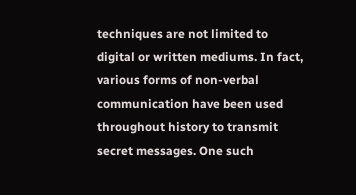techniques are not limited to digital or written mediums. In fact, various forms of non-verbal communication have been used throughout history to transmit secret messages. One such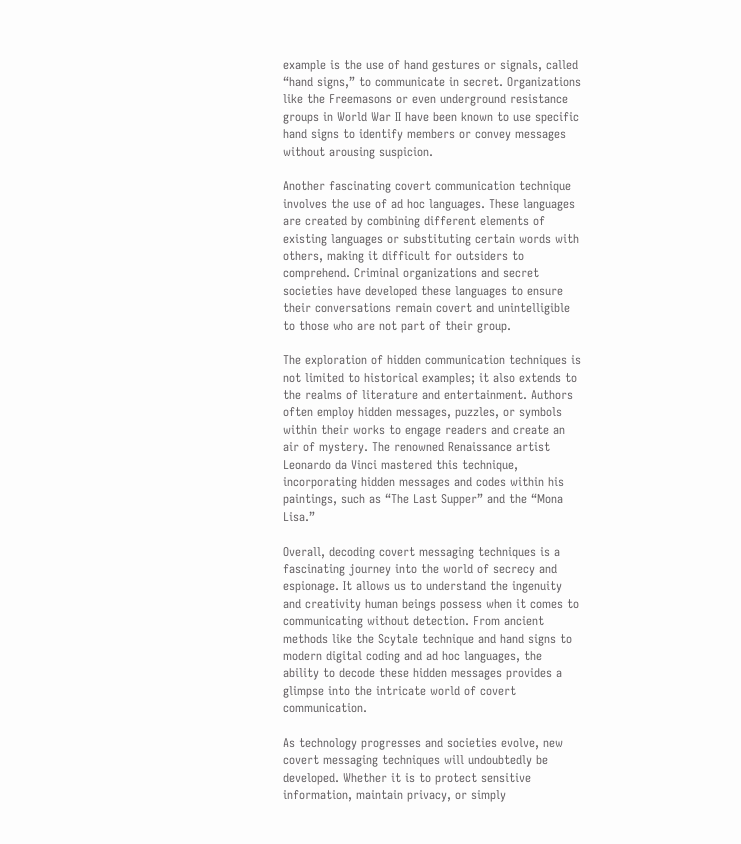example is the use of hand gestures or signals, called “hand signs,” to communicate in secret. Organizations like the Freemasons or even underground resistance groups in World War II have been known to use specific hand signs to identify members or convey messages without arousing suspicion.

Another fascinating covert communication technique involves the use of ad hoc languages. These languages are created by combining different elements of existing languages or substituting certain words with others, making it difficult for outsiders to comprehend. Criminal organizations and secret societies have developed these languages to ensure their conversations remain covert and unintelligible to those who are not part of their group.

The exploration of hidden communication techniques is not limited to historical examples; it also extends to the realms of literature and entertainment. Authors often employ hidden messages, puzzles, or symbols within their works to engage readers and create an air of mystery. The renowned Renaissance artist Leonardo da Vinci mastered this technique, incorporating hidden messages and codes within his paintings, such as “The Last Supper” and the “Mona Lisa.”

Overall, decoding covert messaging techniques is a fascinating journey into the world of secrecy and espionage. It allows us to understand the ingenuity and creativity human beings possess when it comes to communicating without detection. From ancient methods like the Scytale technique and hand signs to modern digital coding and ad hoc languages, the ability to decode these hidden messages provides a glimpse into the intricate world of covert communication.

As technology progresses and societies evolve, new covert messaging techniques will undoubtedly be developed. Whether it is to protect sensitive information, maintain privacy, or simply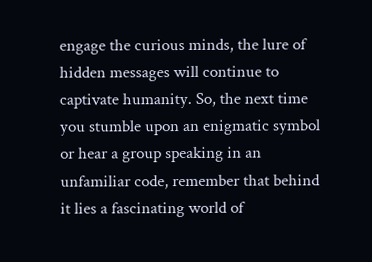engage the curious minds, the lure of hidden messages will continue to captivate humanity. So, the next time you stumble upon an enigmatic symbol or hear a group speaking in an unfamiliar code, remember that behind it lies a fascinating world of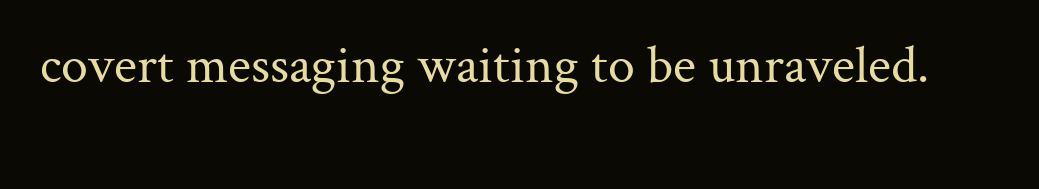covert messaging waiting to be unraveled.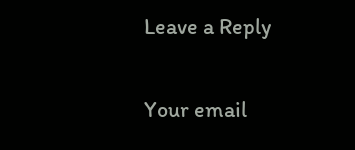Leave a Reply

Your email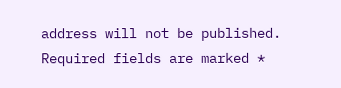address will not be published. Required fields are marked *